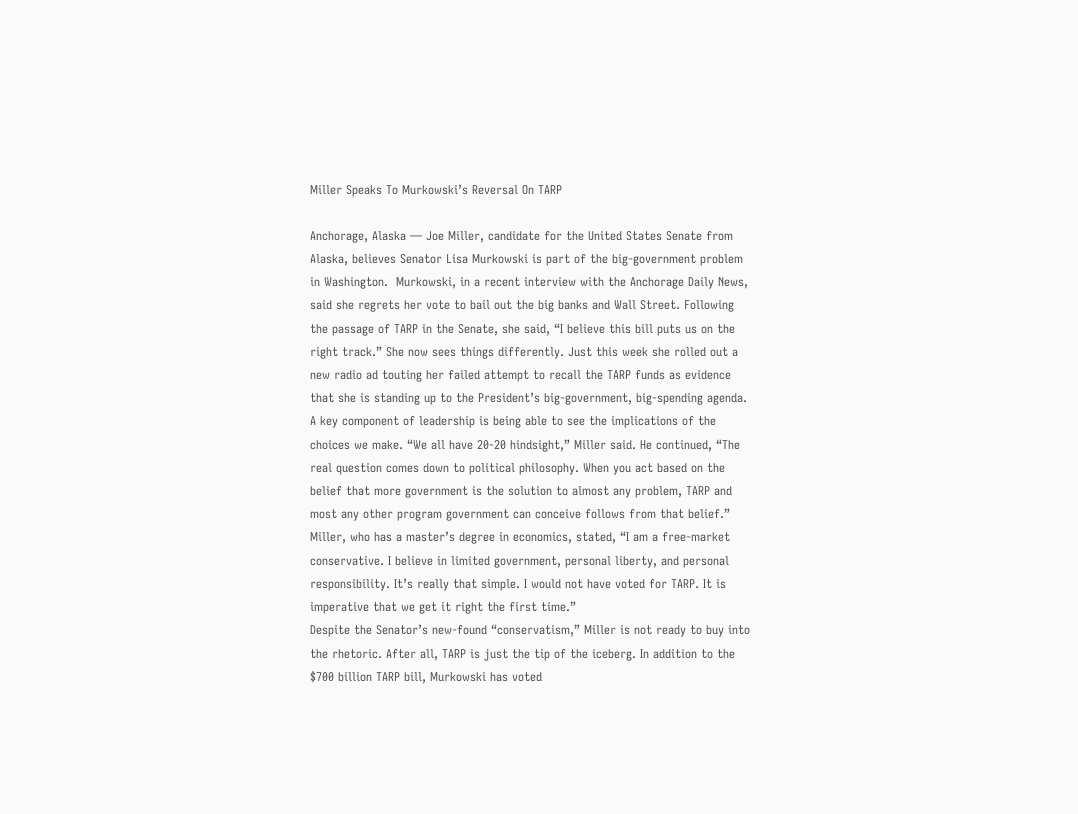Miller Speaks To Murkowski’s Reversal On TARP

Anchorage, Alaska — Joe Miller, candidate for the United States Senate from Alaska, believes Senator Lisa Murkowski is part of the big-government problem in Washington.  Murkowski, in a recent interview with the Anchorage Daily News, said she regrets her vote to bail out the big banks and Wall Street. Following the passage of TARP in the Senate, she said, “I believe this bill puts us on the right track.” She now sees things differently. Just this week she rolled out a new radio ad touting her failed attempt to recall the TARP funds as evidence that she is standing up to the President’s big-government, big-spending agenda.
A key component of leadership is being able to see the implications of the choices we make. “We all have 20-20 hindsight,” Miller said. He continued, “The real question comes down to political philosophy. When you act based on the belief that more government is the solution to almost any problem, TARP and most any other program government can conceive follows from that belief.” Miller, who has a master’s degree in economics, stated, “I am a free-market conservative. I believe in limited government, personal liberty, and personal responsibility. It’s really that simple. I would not have voted for TARP. It is imperative that we get it right the first time.”
Despite the Senator’s new-found “conservatism,” Miller is not ready to buy into the rhetoric. After all, TARP is just the tip of the iceberg. In addition to the $700 billion TARP bill, Murkowski has voted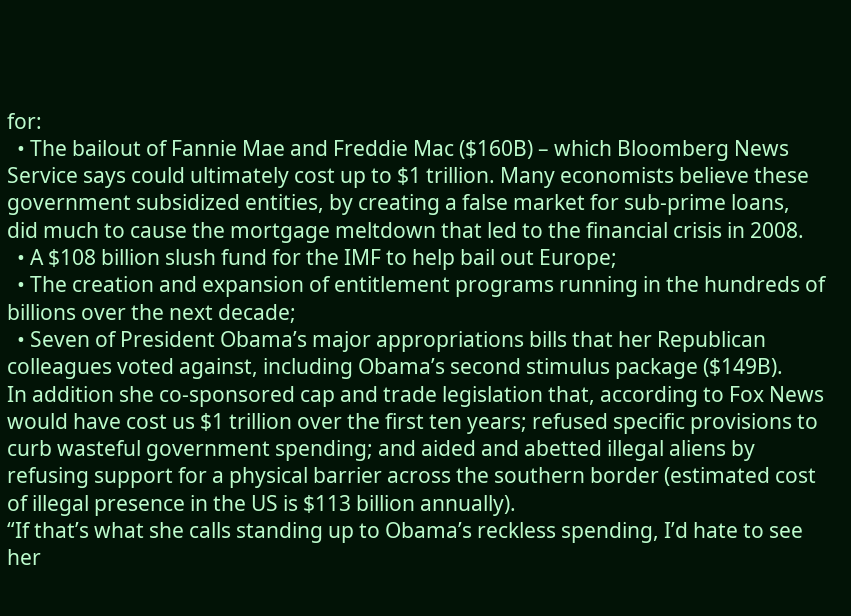for:
  • The bailout of Fannie Mae and Freddie Mac ($160B) – which Bloomberg News Service says could ultimately cost up to $1 trillion. Many economists believe these government subsidized entities, by creating a false market for sub-prime loans, did much to cause the mortgage meltdown that led to the financial crisis in 2008.
  • A $108 billion slush fund for the IMF to help bail out Europe;
  • The creation and expansion of entitlement programs running in the hundreds of billions over the next decade;
  • Seven of President Obama’s major appropriations bills that her Republican colleagues voted against, including Obama’s second stimulus package ($149B).
In addition she co-sponsored cap and trade legislation that, according to Fox News would have cost us $1 trillion over the first ten years; refused specific provisions to curb wasteful government spending; and aided and abetted illegal aliens by refusing support for a physical barrier across the southern border (estimated cost of illegal presence in the US is $113 billion annually).
“If that’s what she calls standing up to Obama’s reckless spending, I’d hate to see her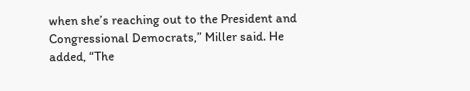when she’s reaching out to the President and Congressional Democrats,” Miller said. He added, “The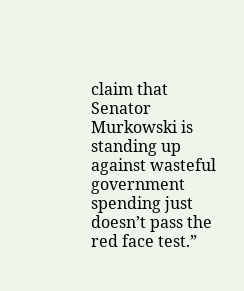claim that Senator Murkowski is standing up against wasteful government spending just doesn’t pass the red face test.”